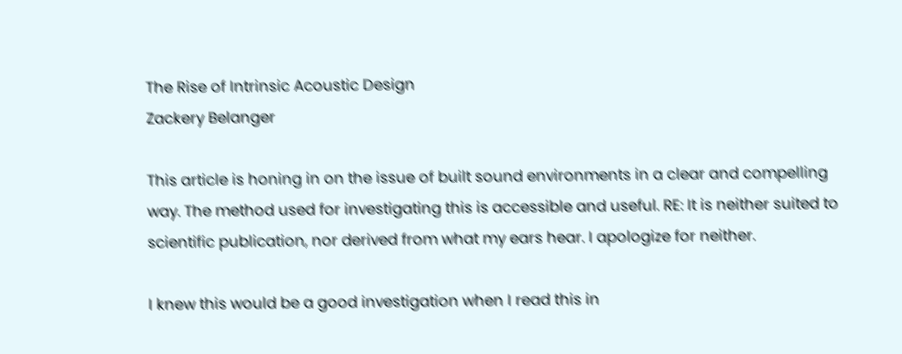The Rise of Intrinsic Acoustic Design
Zackery Belanger

This article is honing in on the issue of built sound environments in a clear and compelling way. The method used for investigating this is accessible and useful. RE: It is neither suited to scientific publication, nor derived from what my ears hear. I apologize for neither.

I knew this would be a good investigation when I read this in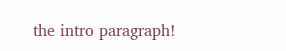the intro paragraph!